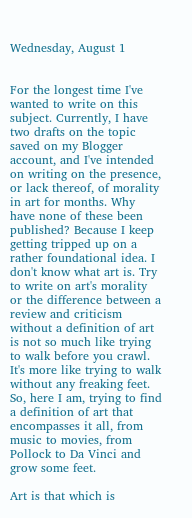Wednesday, August 1


For the longest time I've wanted to write on this subject. Currently, I have two drafts on the topic saved on my Blogger account, and I've intended on writing on the presence, or lack thereof, of morality in art for months. Why have none of these been published? Because I keep getting tripped up on a rather foundational idea. I don't know what art is. Try to write on art's morality or the difference between a review and criticism without a definition of art is not so much like trying to walk before you crawl. It's more like trying to walk without any freaking feet. So, here I am, trying to find a definition of art that encompasses it all, from music to movies, from Pollock to Da Vinci and grow some feet.

Art is that which is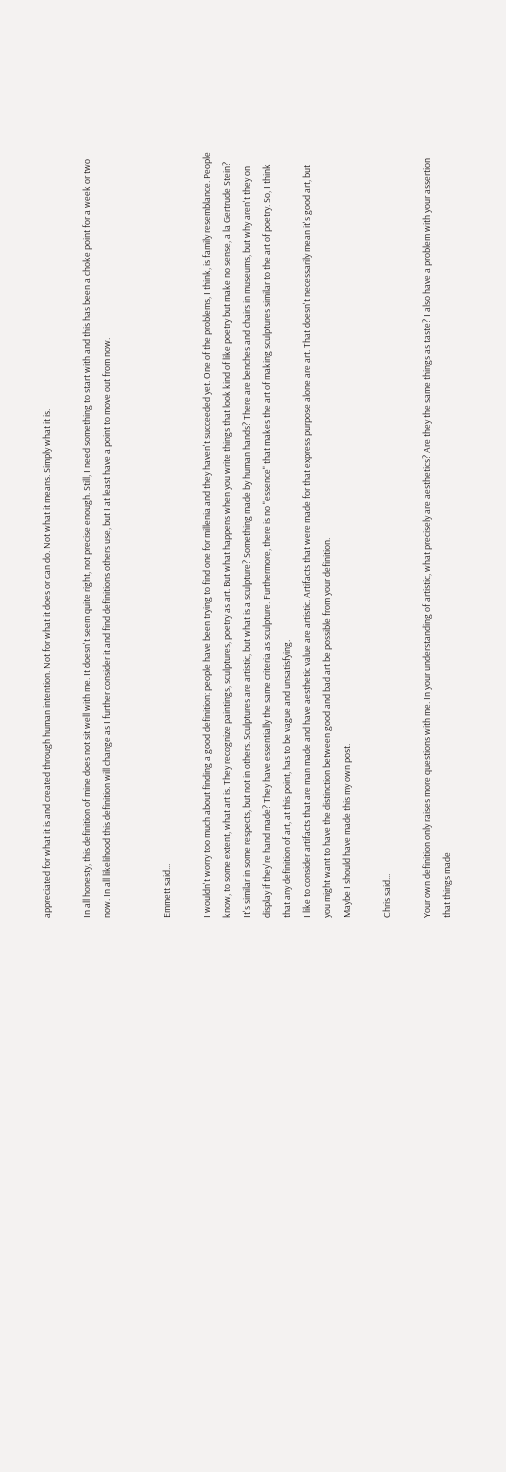appreciated for what it is and created through human intention. Not for what it does or can do. Not what it means. Simply what it is.

In all honesty, this definition of mine does not sit well with me. It doesn't seem quite right, not precise enough. Still, I need something to start with and this has been a choke point for a week or two now. In all likelihood this definition will change as I further consider it and find definitions others use, but I at least have a point to move out from now.


Emmett said...

I wouldn't worry too much about finding a good definition: people have been trying to find one for millenia and they haven't succeeded yet. One of the problems, I think, is family resemblance. People know, to some extent, what art is. They recognize paintings, sculptures, poetry as art. But what happens when you write things that look kind of like poetry but make no sense, a la Gertrude Stein? It's similar in some respects, but not in others. Sculptures are artistic, but what is a sculpture? Something made by human hands? There are benches and chairs in museums, but why aren't they on display if they're hand made? They have essentially the same criteria as sculpture. Furthermore, there is no "essence" that makes the art of making sculptures similar to the art of poetry. So, I think that any definition of art, at this point, has to be vague and unsatisfying.
I like to consider artifacts that are man made and have aesthetic value are artistic. Artifacts that were made for that express purpose alone are art. That doesn't necessarily mean it's good art, but you might want to have the distinction between good and bad art be possible from your definition.
Maybe I should have made this my own post.

Chris said...

Your own definition only raises more questions with me. In your understanding of artistic, what precisely are aesthetics? Are they the same things as taste? I also have a problem with your assertion that things made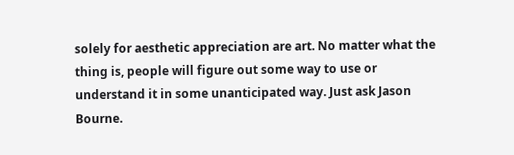solely for aesthetic appreciation are art. No matter what the thing is, people will figure out some way to use or understand it in some unanticipated way. Just ask Jason Bourne.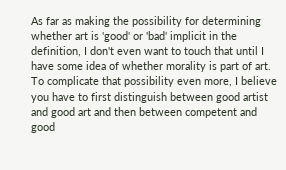As far as making the possibility for determining whether art is 'good' or 'bad' implicit in the definition, I don't even want to touch that until I have some idea of whether morality is part of art. To complicate that possibility even more, I believe you have to first distinguish between good artist and good art and then between competent and good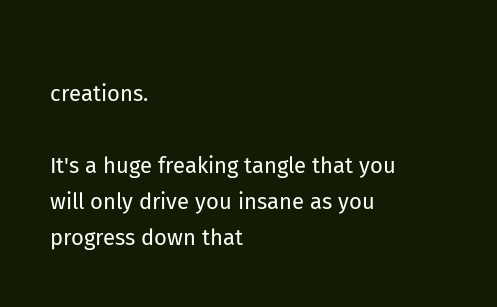creations.

It's a huge freaking tangle that you will only drive you insane as you progress down that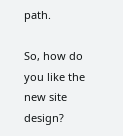path.

So, how do you like the new site design?